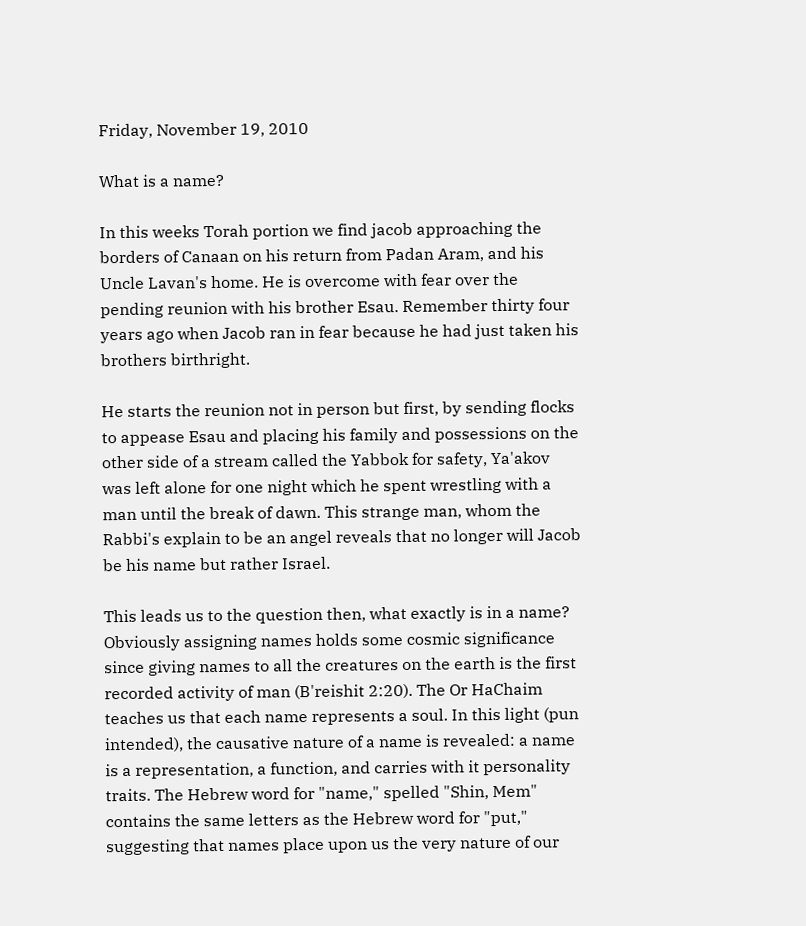Friday, November 19, 2010

What is a name?

In this weeks Torah portion we find jacob approaching the borders of Canaan on his return from Padan Aram, and his Uncle Lavan's home. He is overcome with fear over the pending reunion with his brother Esau. Remember thirty four years ago when Jacob ran in fear because he had just taken his brothers birthright.

He starts the reunion not in person but first, by sending flocks to appease Esau and placing his family and possessions on the other side of a stream called the Yabbok for safety, Ya'akov was left alone for one night which he spent wrestling with a man until the break of dawn. This strange man, whom the Rabbi's explain to be an angel reveals that no longer will Jacob be his name but rather Israel.

This leads us to the question then, what exactly is in a name? Obviously assigning names holds some cosmic significance since giving names to all the creatures on the earth is the first recorded activity of man (B'reishit 2:20). The Or HaChaim teaches us that each name represents a soul. In this light (pun intended), the causative nature of a name is revealed: a name is a representation, a function, and carries with it personality traits. The Hebrew word for "name," spelled "Shin, Mem" contains the same letters as the Hebrew word for "put," suggesting that names place upon us the very nature of our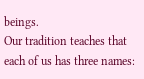beings.
Our tradition teaches that each of us has three names: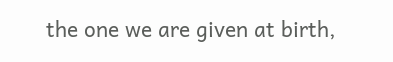the one we are given at birth,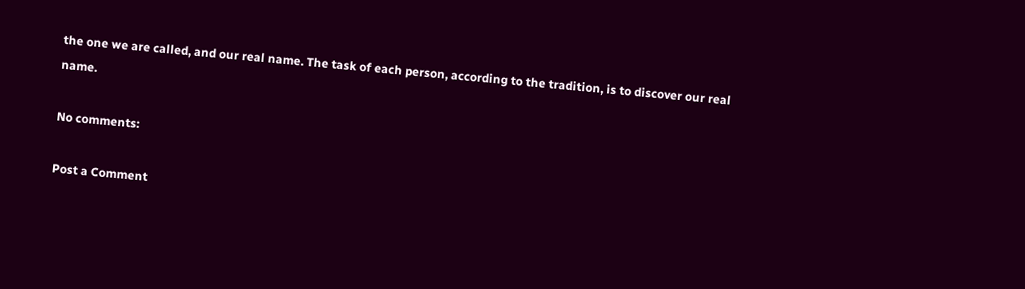the one we are called, and our real name. The task of each person, according to the tradition, is to discover our real name.

No comments:

Post a Comment